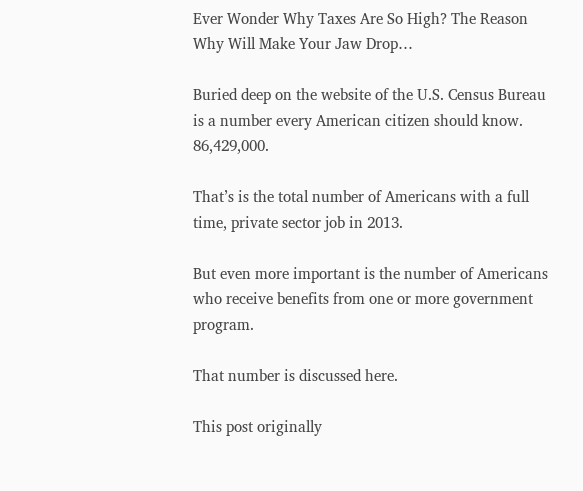Ever Wonder Why Taxes Are So High? The Reason Why Will Make Your Jaw Drop…

Buried deep on the website of the U.S. Census Bureau is a number every American citizen should know. 86,429,000.

That’s is the total number of Americans with a full time, private sector job in 2013.

But even more important is the number of Americans who receive benefits from one or more government program.

That number is discussed here.

This post originally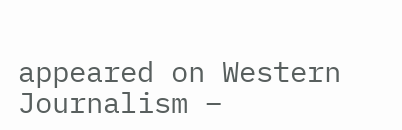appeared on Western Journalism –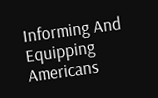Informing And Equipping Americans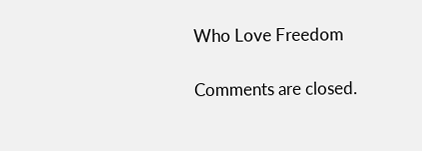Who Love Freedom

Comments are closed.